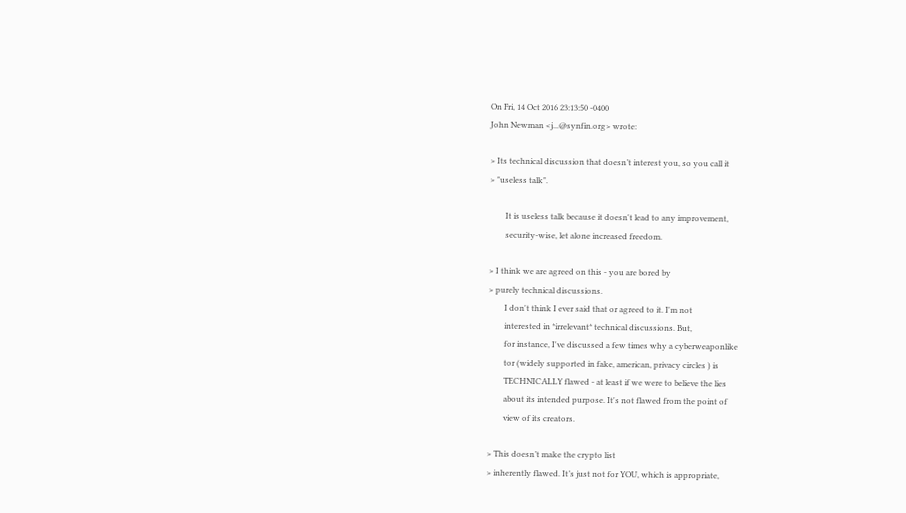On Fri, 14 Oct 2016 23:13:50 -0400
John Newman <j...@synfin.org> wrote:

> Its technical discussion that doesn’t interest you, so you call it
> "useless talk".

        It is useless talk because it doesn't lead to any improvement,
        security-wise, let alone increased freedom.

> I think we are agreed on this - you are bored by
> purely technical discussions.
        I don't think I ever said that or agreed to it. I'm not
        interested in *irrelevant* technical discussions. But,
        for instance, I've discussed a few times why a cyberweaponlike
        tor (widely supported in fake, american, privacy circles ) is
        TECHNICALLY flawed - at least if we were to believe the lies
        about its intended purpose. It's not flawed from the point of
        view of its creators.

> This doesn’t make the crypto list
> inherently flawed. It’s just not for YOU, which is appropriate,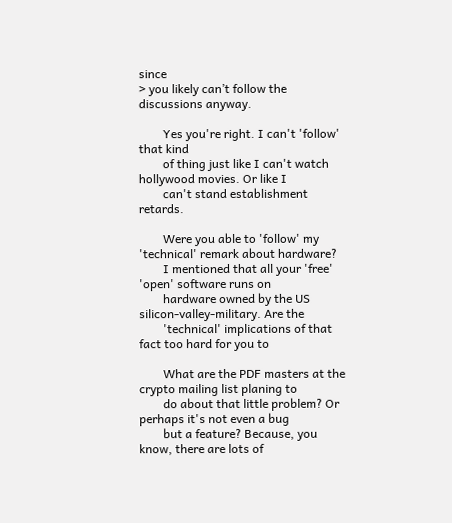since
> you likely can’t follow the discussions anyway.

        Yes you're right. I can't 'follow' that kind
        of thing just like I can't watch hollywood movies. Or like I
        can't stand establishment retards.

        Were you able to 'follow' my 'technical' remark about hardware?
        I mentioned that all your 'free' 'open' software runs on
        hardware owned by the US silicon-valley-military. Are the
        'technical' implications of that fact too hard for you to

        What are the PDF masters at the crypto mailing list planing to
        do about that little problem? Or perhaps it's not even a bug
        but a feature? Because, you know, there are lots of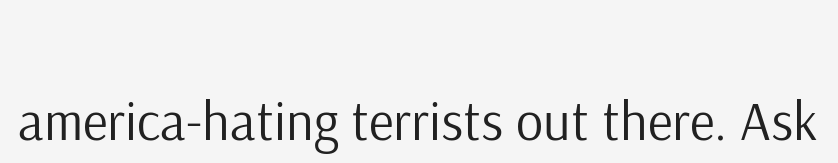america-hating terrists out there. Ask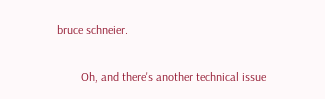bruce schneier.

        Oh, and there's another technical issue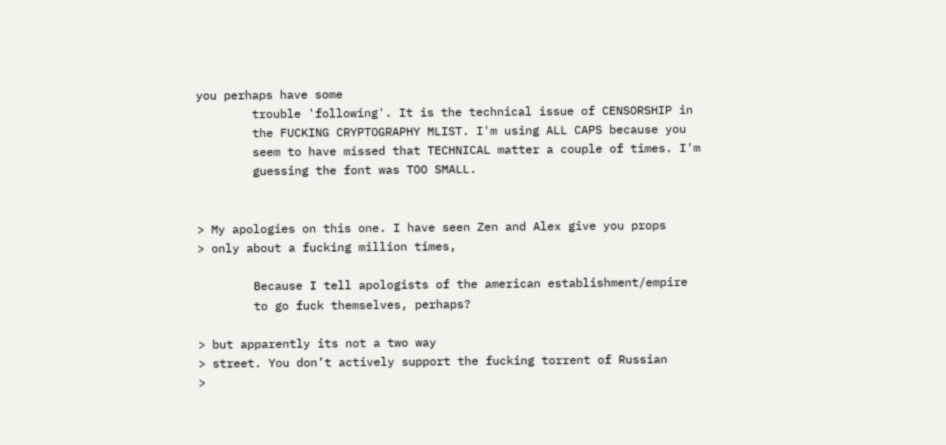you perhaps have some
        trouble 'following'. It is the technical issue of CENSORSHIP in
        the FUCKING CRYPTOGRAPHY MLIST. I'm using ALL CAPS because you
        seem to have missed that TECHNICAL matter a couple of times. I'm
        guessing the font was TOO SMALL.


> My apologies on this one. I have seen Zen and Alex give you props
> only about a fucking million times,

        Because I tell apologists of the american establishment/empire
        to go fuck themselves, perhaps?

> but apparently its not a two way
> street. You don’t actively support the fucking torrent of Russian
>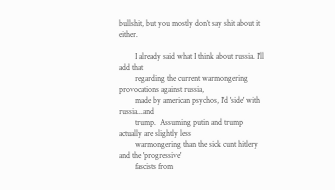bullshit, but you mostly don’t say shit about it either.

        I already said what I think about russia. I'll add that
        regarding the current warmongering provocations against russia,
        made by american psychos, I'd 'side' with russia...and
        trump.  Assuming putin and trump actually are slightly less
        warmongering than the sick cunt hitlery and the 'progressive'
        fascists from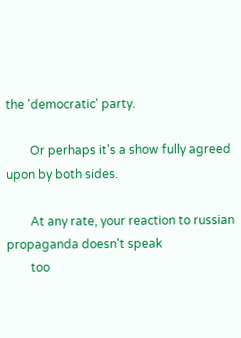the 'democratic' party.

        Or perhaps it's a show fully agreed upon by both sides.

        At any rate, your reaction to russian propaganda doesn't speak
        too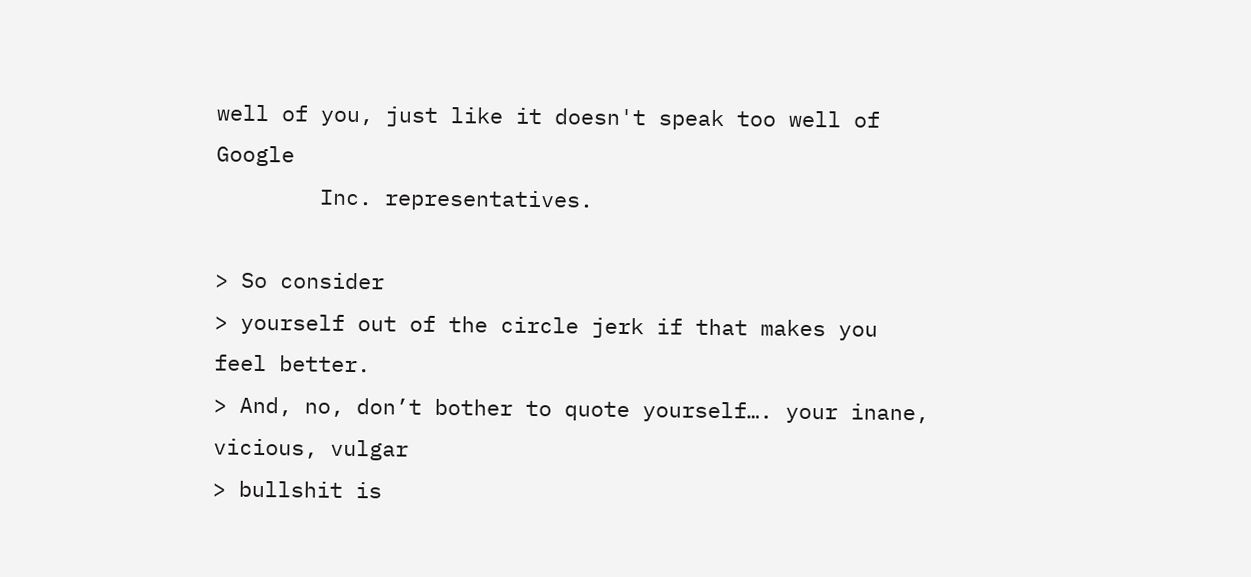well of you, just like it doesn't speak too well of Google
        Inc. representatives.

> So consider
> yourself out of the circle jerk if that makes you feel better.
> And, no, don’t bother to quote yourself…. your inane, vicious, vulgar
> bullshit is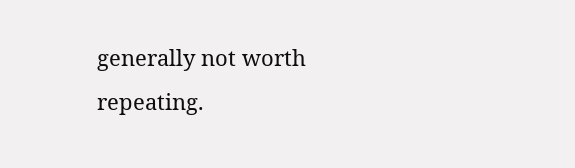generally not worth repeating.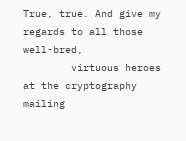True, true. And give my regards to all those well-bred,
        virtuous heroes at the cryptography mailing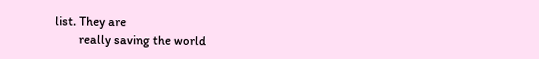list. They are
        really saving the world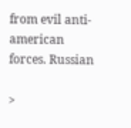from evil anti-american forces. Russian

>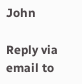John

Reply via email to